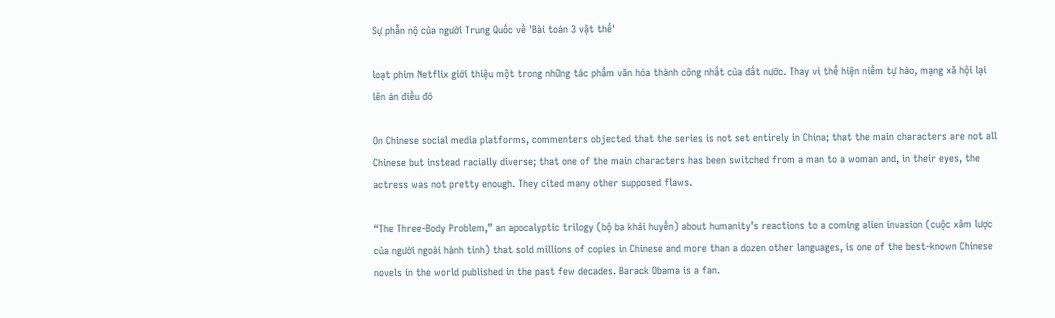Sự phẫn nộ của người Trung Quốc về 'Bài toán 3 vật thể'

loạt phim Netflix giới thiệu một trong những tác phẩm văn hóa thành công nhất của đất nước. Thay vì thể hiện niềm tự hào, mạng xã hội lại lên án điều đó

On Chinese social media platforms, commenters objected that the series is not set entirely in China; that the main characters are not all Chinese but instead racially diverse; that one of the main characters has been switched from a man to a woman and, in their eyes, the actress was not pretty enough. They cited many other supposed flaws.

“The Three-Body Problem,” an apocalyptic trilogy (bộ ba khải huyền) about humanity’s reactions to a coming alien invasion (cuộc xâm lược của người ngoài hành tinh) that sold millions of copies in Chinese and more than a dozen other languages, is one of the best-known Chinese novels in the world published in the past few decades. Barack Obama is a fan.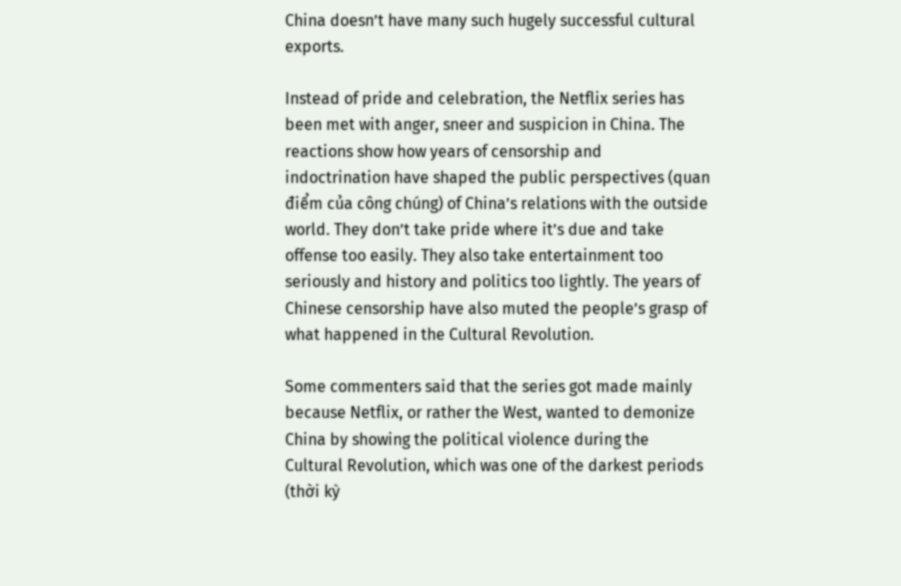China doesn’t have many such hugely successful cultural exports.

Instead of pride and celebration, the Netflix series has been met with anger, sneer and suspicion in China. The reactions show how years of censorship and indoctrination have shaped the public perspectives (quan điểm của công chúng) of China’s relations with the outside world. They don’t take pride where it’s due and take offense too easily. They also take entertainment too seriously and history and politics too lightly. The years of Chinese censorship have also muted the people’s grasp of what happened in the Cultural Revolution.

Some commenters said that the series got made mainly because Netflix, or rather the West, wanted to demonize China by showing the political violence during the Cultural Revolution, which was one of the darkest periods (thời kỳ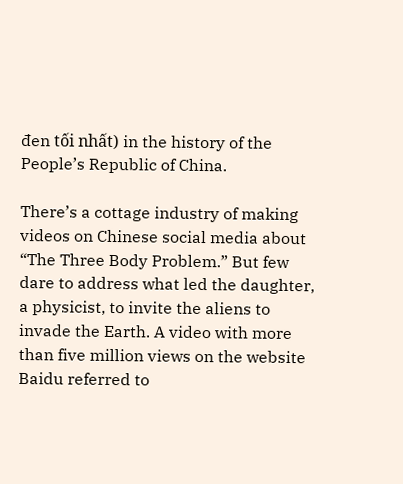đen tối nhất) in the history of the People’s Republic of China.

There’s a cottage industry of making videos on Chinese social media about “The Three Body Problem.” But few dare to address what led the daughter, a physicist, to invite the aliens to invade the Earth. A video with more than five million views on the website Baidu referred to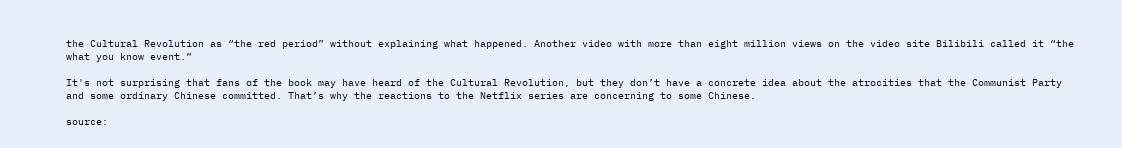the Cultural Revolution as “the red period” without explaining what happened. Another video with more than eight million views on the video site Bilibili called it “the what you know event.”

It's not surprising that fans of the book may have heard of the Cultural Revolution, but they don’t have a concrete idea about the atrocities that the Communist Party and some ordinary Chinese committed. That’s why the reactions to the Netflix series are concerning to some Chinese.

source: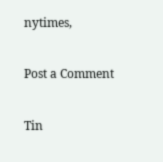nytimes,

Post a Comment

Tin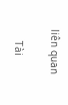liên quan

    Tài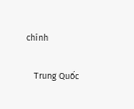chính

    Trung Quốc